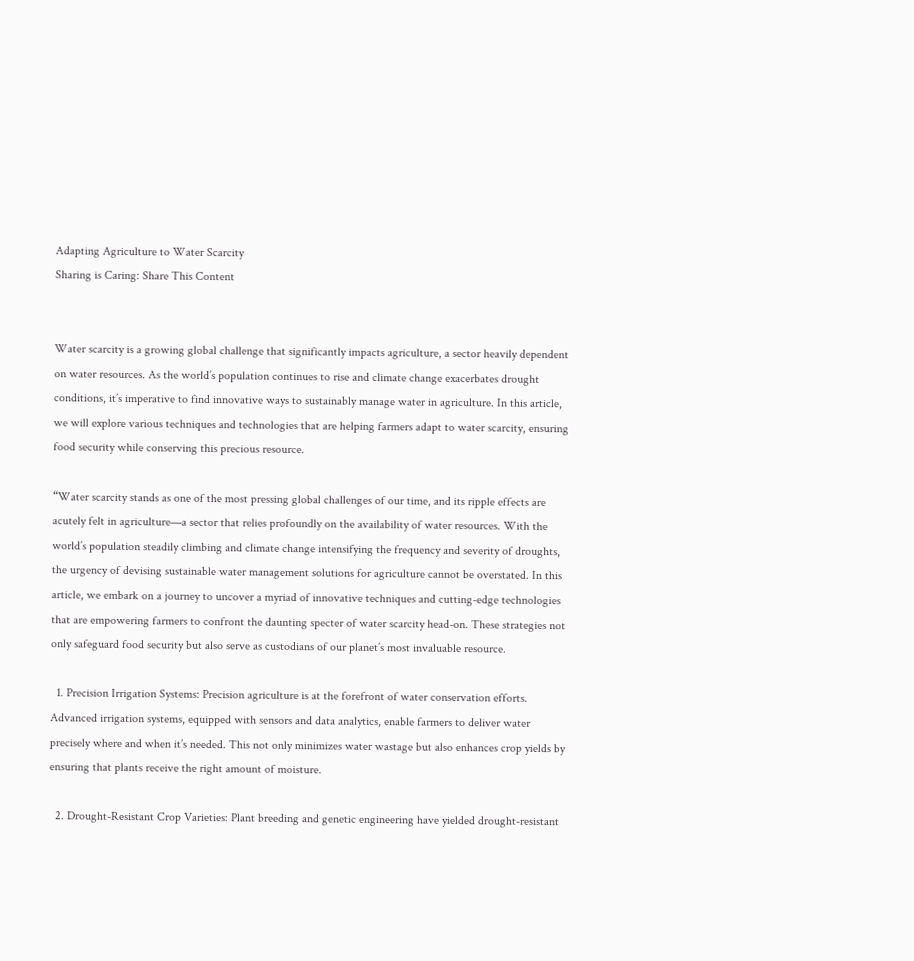Adapting Agriculture to Water Scarcity
Sharing is Caring: Share This Content


Water scarcity is a growing global challenge that significantly impacts agriculture, a sector heavily dependent on water resources. As the world’s population continues to rise and climate change exacerbates drought conditions, it’s imperative to find innovative ways to sustainably manage water in agriculture. In this article, we will explore various techniques and technologies that are helping farmers adapt to water scarcity, ensuring food security while conserving this precious resource.

“Water scarcity stands as one of the most pressing global challenges of our time, and its ripple effects are acutely felt in agriculture—a sector that relies profoundly on the availability of water resources. With the world’s population steadily climbing and climate change intensifying the frequency and severity of droughts, the urgency of devising sustainable water management solutions for agriculture cannot be overstated. In this article, we embark on a journey to uncover a myriad of innovative techniques and cutting-edge technologies that are empowering farmers to confront the daunting specter of water scarcity head-on. These strategies not only safeguard food security but also serve as custodians of our planet’s most invaluable resource.

  1. Precision Irrigation Systems: Precision agriculture is at the forefront of water conservation efforts. Advanced irrigation systems, equipped with sensors and data analytics, enable farmers to deliver water precisely where and when it’s needed. This not only minimizes water wastage but also enhances crop yields by ensuring that plants receive the right amount of moisture.

  2. Drought-Resistant Crop Varieties: Plant breeding and genetic engineering have yielded drought-resistant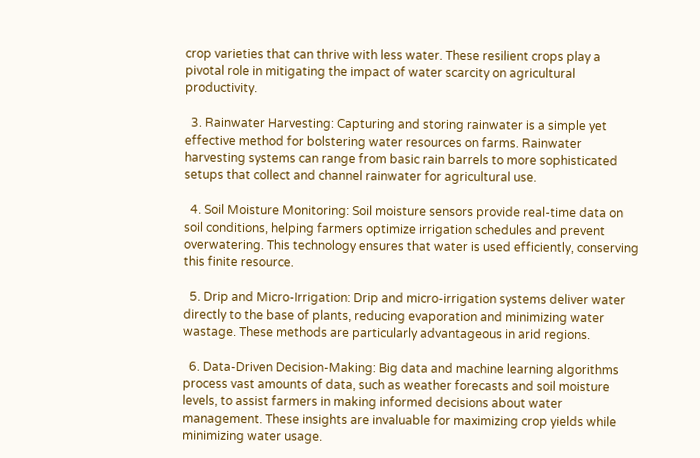crop varieties that can thrive with less water. These resilient crops play a pivotal role in mitigating the impact of water scarcity on agricultural productivity.

  3. Rainwater Harvesting: Capturing and storing rainwater is a simple yet effective method for bolstering water resources on farms. Rainwater harvesting systems can range from basic rain barrels to more sophisticated setups that collect and channel rainwater for agricultural use.

  4. Soil Moisture Monitoring: Soil moisture sensors provide real-time data on soil conditions, helping farmers optimize irrigation schedules and prevent overwatering. This technology ensures that water is used efficiently, conserving this finite resource.

  5. Drip and Micro-Irrigation: Drip and micro-irrigation systems deliver water directly to the base of plants, reducing evaporation and minimizing water wastage. These methods are particularly advantageous in arid regions.

  6. Data-Driven Decision-Making: Big data and machine learning algorithms process vast amounts of data, such as weather forecasts and soil moisture levels, to assist farmers in making informed decisions about water management. These insights are invaluable for maximizing crop yields while minimizing water usage.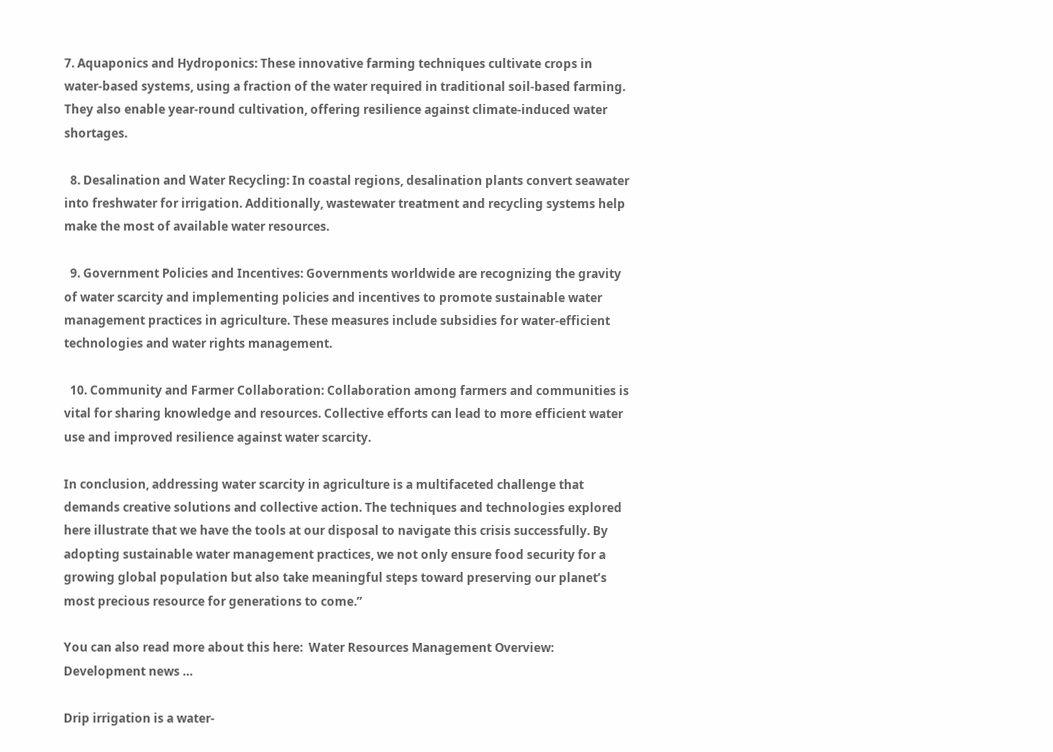7. Aquaponics and Hydroponics: These innovative farming techniques cultivate crops in water-based systems, using a fraction of the water required in traditional soil-based farming. They also enable year-round cultivation, offering resilience against climate-induced water shortages.

  8. Desalination and Water Recycling: In coastal regions, desalination plants convert seawater into freshwater for irrigation. Additionally, wastewater treatment and recycling systems help make the most of available water resources.

  9. Government Policies and Incentives: Governments worldwide are recognizing the gravity of water scarcity and implementing policies and incentives to promote sustainable water management practices in agriculture. These measures include subsidies for water-efficient technologies and water rights management.

  10. Community and Farmer Collaboration: Collaboration among farmers and communities is vital for sharing knowledge and resources. Collective efforts can lead to more efficient water use and improved resilience against water scarcity.

In conclusion, addressing water scarcity in agriculture is a multifaceted challenge that demands creative solutions and collective action. The techniques and technologies explored here illustrate that we have the tools at our disposal to navigate this crisis successfully. By adopting sustainable water management practices, we not only ensure food security for a growing global population but also take meaningful steps toward preserving our planet’s most precious resource for generations to come.”

You can also read more about this here:  Water Resources Management Overview: Development news …

Drip irrigation is a water-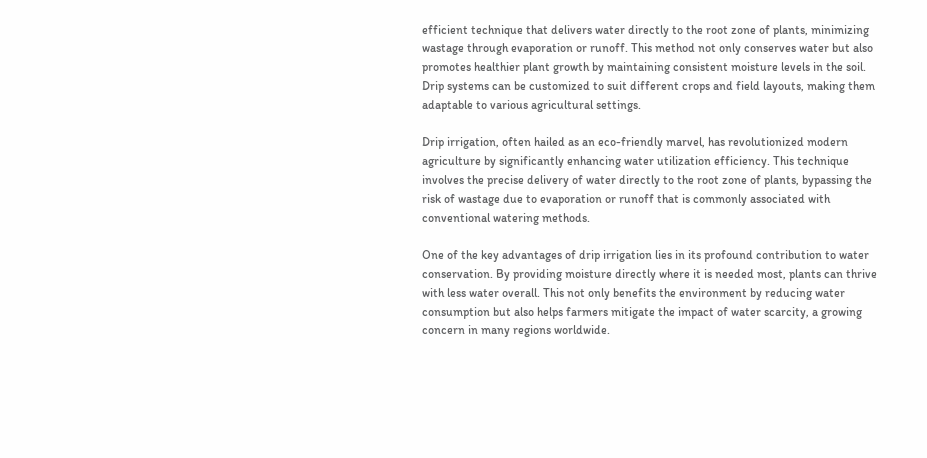efficient technique that delivers water directly to the root zone of plants, minimizing wastage through evaporation or runoff. This method not only conserves water but also promotes healthier plant growth by maintaining consistent moisture levels in the soil. Drip systems can be customized to suit different crops and field layouts, making them adaptable to various agricultural settings.

Drip irrigation, often hailed as an eco-friendly marvel, has revolutionized modern agriculture by significantly enhancing water utilization efficiency. This technique involves the precise delivery of water directly to the root zone of plants, bypassing the risk of wastage due to evaporation or runoff that is commonly associated with conventional watering methods.

One of the key advantages of drip irrigation lies in its profound contribution to water conservation. By providing moisture directly where it is needed most, plants can thrive with less water overall. This not only benefits the environment by reducing water consumption but also helps farmers mitigate the impact of water scarcity, a growing concern in many regions worldwide.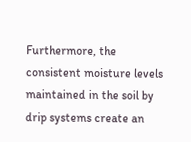Furthermore, the consistent moisture levels maintained in the soil by drip systems create an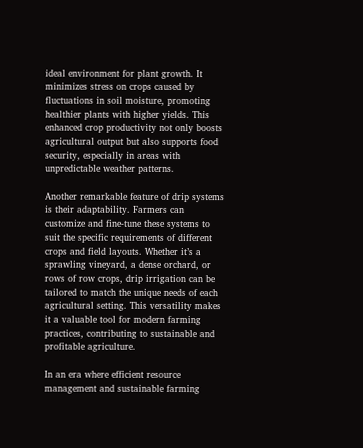ideal environment for plant growth. It minimizes stress on crops caused by fluctuations in soil moisture, promoting healthier plants with higher yields. This enhanced crop productivity not only boosts agricultural output but also supports food security, especially in areas with unpredictable weather patterns.

Another remarkable feature of drip systems is their adaptability. Farmers can customize and fine-tune these systems to suit the specific requirements of different crops and field layouts. Whether it’s a sprawling vineyard, a dense orchard, or rows of row crops, drip irrigation can be tailored to match the unique needs of each agricultural setting. This versatility makes it a valuable tool for modern farming practices, contributing to sustainable and profitable agriculture.

In an era where efficient resource management and sustainable farming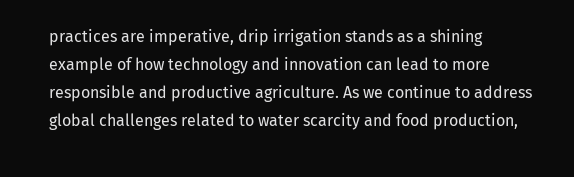practices are imperative, drip irrigation stands as a shining example of how technology and innovation can lead to more responsible and productive agriculture. As we continue to address global challenges related to water scarcity and food production,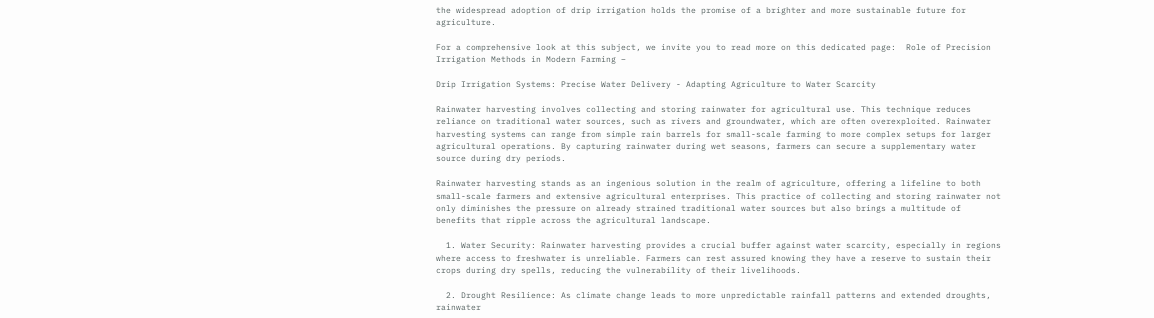the widespread adoption of drip irrigation holds the promise of a brighter and more sustainable future for agriculture.

For a comprehensive look at this subject, we invite you to read more on this dedicated page:  Role of Precision Irrigation Methods in Modern Farming –

Drip Irrigation Systems: Precise Water Delivery - Adapting Agriculture to Water Scarcity

Rainwater harvesting involves collecting and storing rainwater for agricultural use. This technique reduces reliance on traditional water sources, such as rivers and groundwater, which are often overexploited. Rainwater harvesting systems can range from simple rain barrels for small-scale farming to more complex setups for larger agricultural operations. By capturing rainwater during wet seasons, farmers can secure a supplementary water source during dry periods.

Rainwater harvesting stands as an ingenious solution in the realm of agriculture, offering a lifeline to both small-scale farmers and extensive agricultural enterprises. This practice of collecting and storing rainwater not only diminishes the pressure on already strained traditional water sources but also brings a multitude of benefits that ripple across the agricultural landscape.

  1. Water Security: Rainwater harvesting provides a crucial buffer against water scarcity, especially in regions where access to freshwater is unreliable. Farmers can rest assured knowing they have a reserve to sustain their crops during dry spells, reducing the vulnerability of their livelihoods.

  2. Drought Resilience: As climate change leads to more unpredictable rainfall patterns and extended droughts, rainwater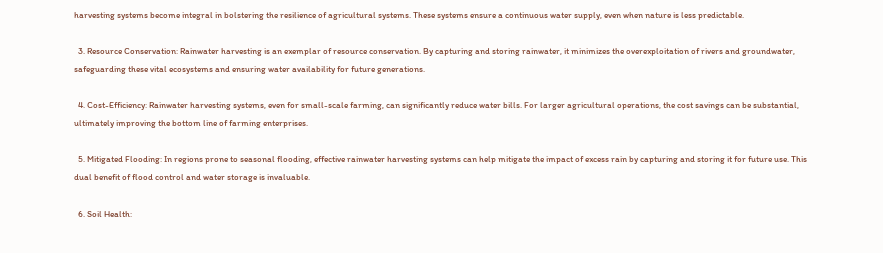harvesting systems become integral in bolstering the resilience of agricultural systems. These systems ensure a continuous water supply, even when nature is less predictable.

  3. Resource Conservation: Rainwater harvesting is an exemplar of resource conservation. By capturing and storing rainwater, it minimizes the overexploitation of rivers and groundwater, safeguarding these vital ecosystems and ensuring water availability for future generations.

  4. Cost-Efficiency: Rainwater harvesting systems, even for small-scale farming, can significantly reduce water bills. For larger agricultural operations, the cost savings can be substantial, ultimately improving the bottom line of farming enterprises.

  5. Mitigated Flooding: In regions prone to seasonal flooding, effective rainwater harvesting systems can help mitigate the impact of excess rain by capturing and storing it for future use. This dual benefit of flood control and water storage is invaluable.

  6. Soil Health: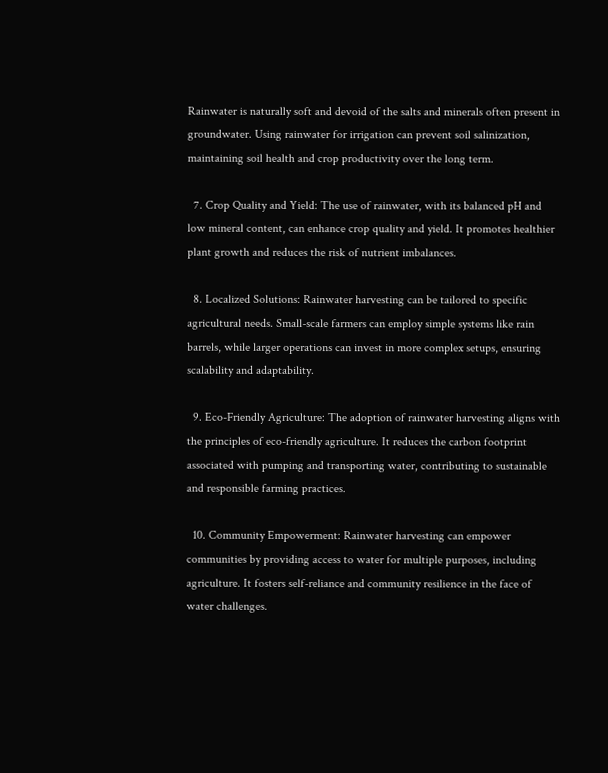Rainwater is naturally soft and devoid of the salts and minerals often present in groundwater. Using rainwater for irrigation can prevent soil salinization, maintaining soil health and crop productivity over the long term.

  7. Crop Quality and Yield: The use of rainwater, with its balanced pH and low mineral content, can enhance crop quality and yield. It promotes healthier plant growth and reduces the risk of nutrient imbalances.

  8. Localized Solutions: Rainwater harvesting can be tailored to specific agricultural needs. Small-scale farmers can employ simple systems like rain barrels, while larger operations can invest in more complex setups, ensuring scalability and adaptability.

  9. Eco-Friendly Agriculture: The adoption of rainwater harvesting aligns with the principles of eco-friendly agriculture. It reduces the carbon footprint associated with pumping and transporting water, contributing to sustainable and responsible farming practices.

  10. Community Empowerment: Rainwater harvesting can empower communities by providing access to water for multiple purposes, including agriculture. It fosters self-reliance and community resilience in the face of water challenges.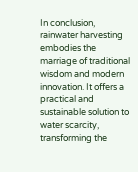In conclusion, rainwater harvesting embodies the marriage of traditional wisdom and modern innovation. It offers a practical and sustainable solution to water scarcity, transforming the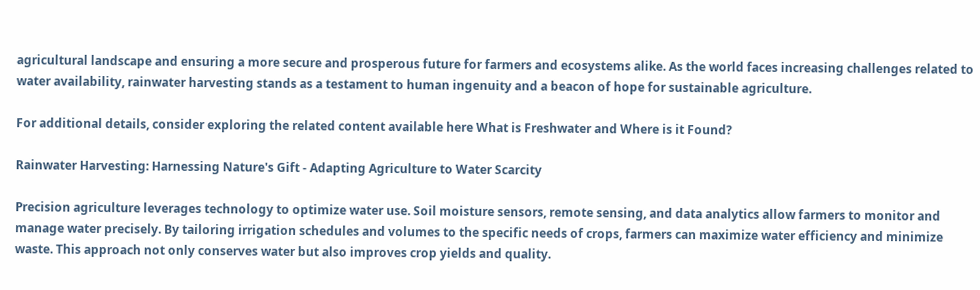agricultural landscape and ensuring a more secure and prosperous future for farmers and ecosystems alike. As the world faces increasing challenges related to water availability, rainwater harvesting stands as a testament to human ingenuity and a beacon of hope for sustainable agriculture.

For additional details, consider exploring the related content available here What is Freshwater and Where is it Found?

Rainwater Harvesting: Harnessing Nature's Gift - Adapting Agriculture to Water Scarcity

Precision agriculture leverages technology to optimize water use. Soil moisture sensors, remote sensing, and data analytics allow farmers to monitor and manage water precisely. By tailoring irrigation schedules and volumes to the specific needs of crops, farmers can maximize water efficiency and minimize waste. This approach not only conserves water but also improves crop yields and quality.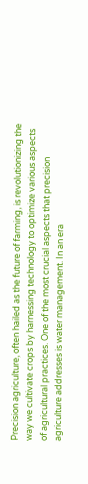Precision agriculture, often hailed as the future of farming, is revolutionizing the way we cultivate crops by harnessing technology to optimize various aspects of agricultural practices. One of the most crucial aspects that precision agriculture addresses is water management. In an era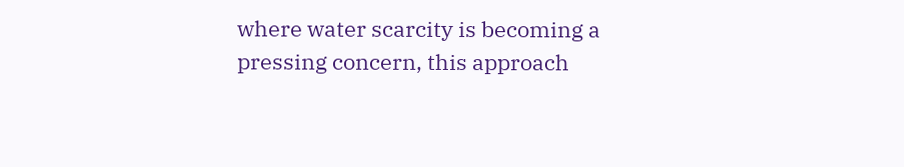where water scarcity is becoming a pressing concern, this approach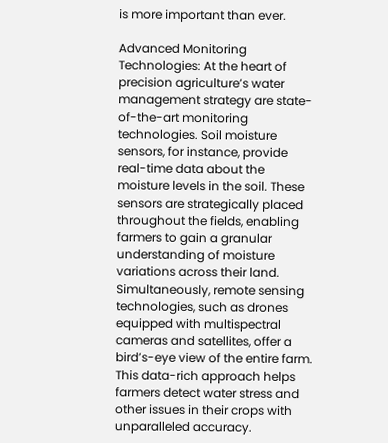is more important than ever.

Advanced Monitoring Technologies: At the heart of precision agriculture’s water management strategy are state-of-the-art monitoring technologies. Soil moisture sensors, for instance, provide real-time data about the moisture levels in the soil. These sensors are strategically placed throughout the fields, enabling farmers to gain a granular understanding of moisture variations across their land. Simultaneously, remote sensing technologies, such as drones equipped with multispectral cameras and satellites, offer a bird’s-eye view of the entire farm. This data-rich approach helps farmers detect water stress and other issues in their crops with unparalleled accuracy.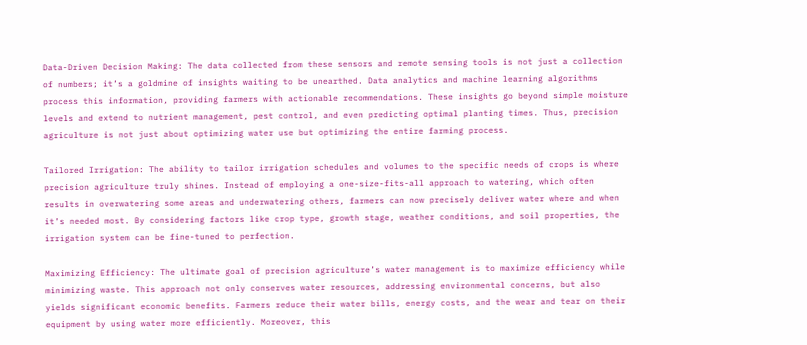Data-Driven Decision Making: The data collected from these sensors and remote sensing tools is not just a collection of numbers; it’s a goldmine of insights waiting to be unearthed. Data analytics and machine learning algorithms process this information, providing farmers with actionable recommendations. These insights go beyond simple moisture levels and extend to nutrient management, pest control, and even predicting optimal planting times. Thus, precision agriculture is not just about optimizing water use but optimizing the entire farming process.

Tailored Irrigation: The ability to tailor irrigation schedules and volumes to the specific needs of crops is where precision agriculture truly shines. Instead of employing a one-size-fits-all approach to watering, which often results in overwatering some areas and underwatering others, farmers can now precisely deliver water where and when it’s needed most. By considering factors like crop type, growth stage, weather conditions, and soil properties, the irrigation system can be fine-tuned to perfection.

Maximizing Efficiency: The ultimate goal of precision agriculture’s water management is to maximize efficiency while minimizing waste. This approach not only conserves water resources, addressing environmental concerns, but also yields significant economic benefits. Farmers reduce their water bills, energy costs, and the wear and tear on their equipment by using water more efficiently. Moreover, this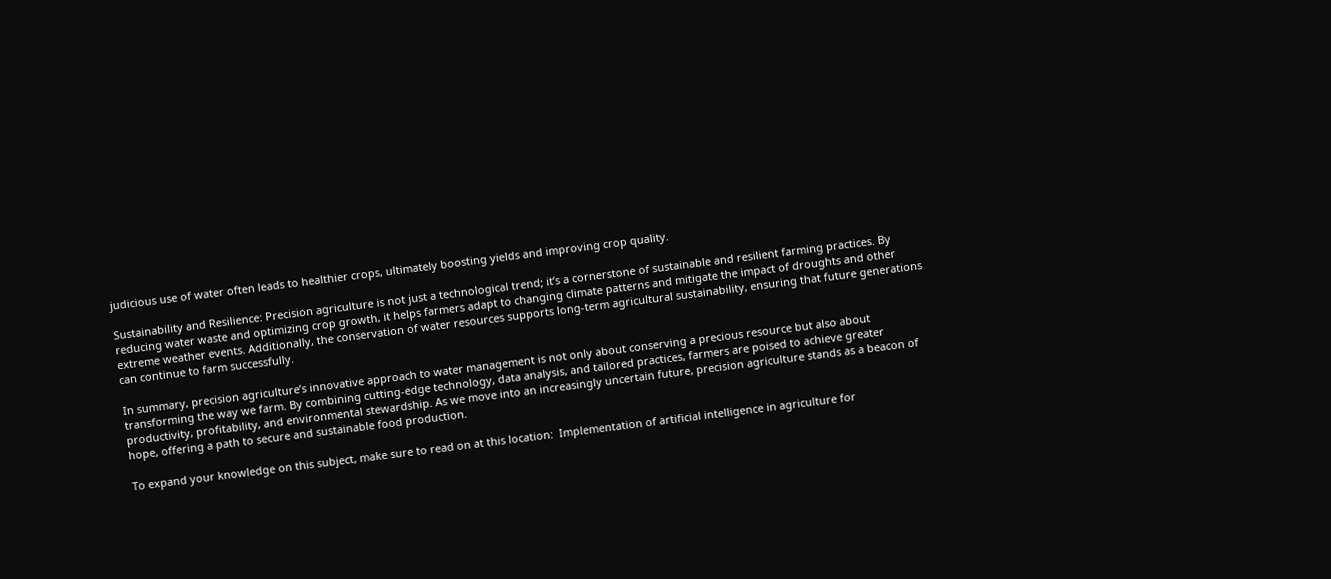judicious use of water often leads to healthier crops, ultimately boosting yields and improving crop quality.

Sustainability and Resilience: Precision agriculture is not just a technological trend; it’s a cornerstone of sustainable and resilient farming practices. By reducing water waste and optimizing crop growth, it helps farmers adapt to changing climate patterns and mitigate the impact of droughts and other extreme weather events. Additionally, the conservation of water resources supports long-term agricultural sustainability, ensuring that future generations can continue to farm successfully.

In summary, precision agriculture’s innovative approach to water management is not only about conserving a precious resource but also about transforming the way we farm. By combining cutting-edge technology, data analysis, and tailored practices, farmers are poised to achieve greater productivity, profitability, and environmental stewardship. As we move into an increasingly uncertain future, precision agriculture stands as a beacon of hope, offering a path to secure and sustainable food production.

To expand your knowledge on this subject, make sure to read on at this location:  Implementation of artificial intelligence in agriculture for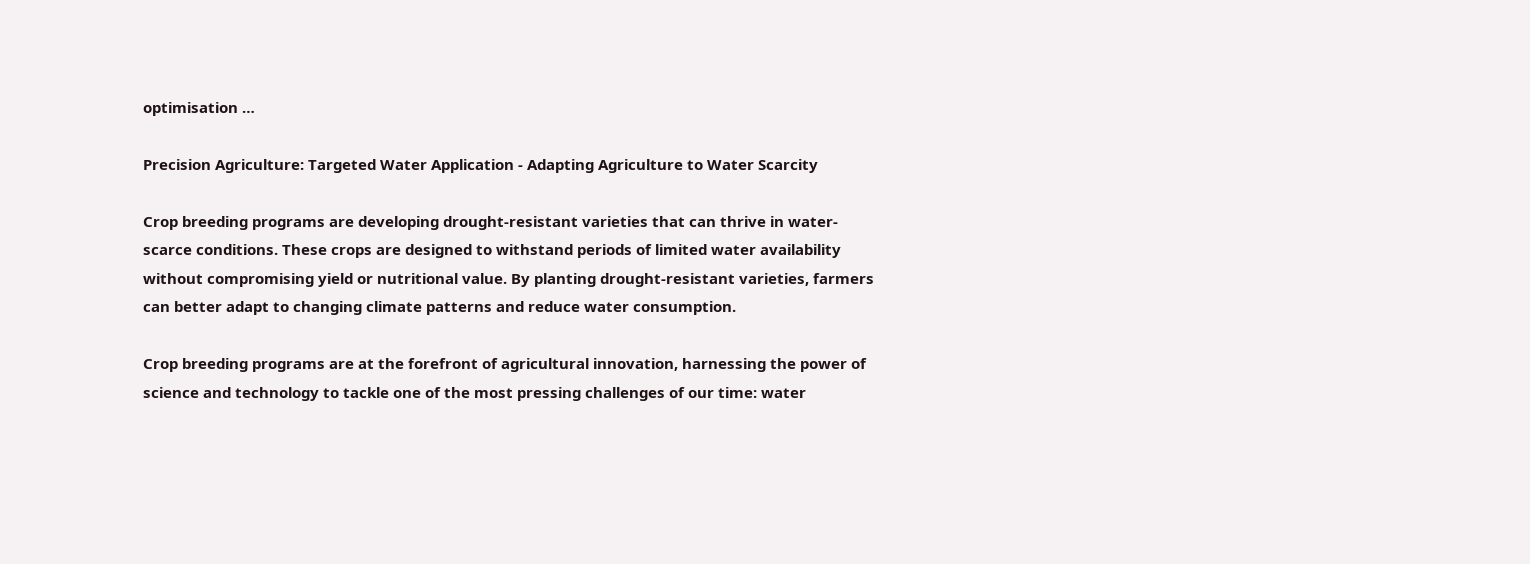optimisation …

Precision Agriculture: Targeted Water Application - Adapting Agriculture to Water Scarcity

Crop breeding programs are developing drought-resistant varieties that can thrive in water-scarce conditions. These crops are designed to withstand periods of limited water availability without compromising yield or nutritional value. By planting drought-resistant varieties, farmers can better adapt to changing climate patterns and reduce water consumption.

Crop breeding programs are at the forefront of agricultural innovation, harnessing the power of science and technology to tackle one of the most pressing challenges of our time: water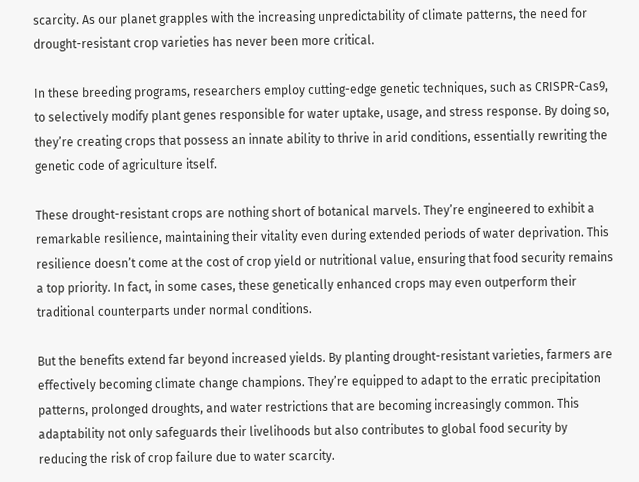scarcity. As our planet grapples with the increasing unpredictability of climate patterns, the need for drought-resistant crop varieties has never been more critical.

In these breeding programs, researchers employ cutting-edge genetic techniques, such as CRISPR-Cas9, to selectively modify plant genes responsible for water uptake, usage, and stress response. By doing so, they’re creating crops that possess an innate ability to thrive in arid conditions, essentially rewriting the genetic code of agriculture itself.

These drought-resistant crops are nothing short of botanical marvels. They’re engineered to exhibit a remarkable resilience, maintaining their vitality even during extended periods of water deprivation. This resilience doesn’t come at the cost of crop yield or nutritional value, ensuring that food security remains a top priority. In fact, in some cases, these genetically enhanced crops may even outperform their traditional counterparts under normal conditions.

But the benefits extend far beyond increased yields. By planting drought-resistant varieties, farmers are effectively becoming climate change champions. They’re equipped to adapt to the erratic precipitation patterns, prolonged droughts, and water restrictions that are becoming increasingly common. This adaptability not only safeguards their livelihoods but also contributes to global food security by reducing the risk of crop failure due to water scarcity.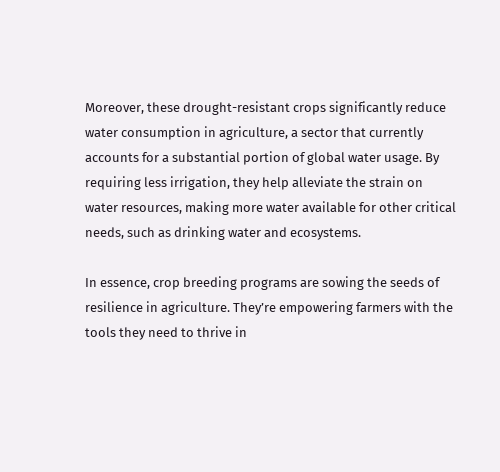Moreover, these drought-resistant crops significantly reduce water consumption in agriculture, a sector that currently accounts for a substantial portion of global water usage. By requiring less irrigation, they help alleviate the strain on water resources, making more water available for other critical needs, such as drinking water and ecosystems.

In essence, crop breeding programs are sowing the seeds of resilience in agriculture. They’re empowering farmers with the tools they need to thrive in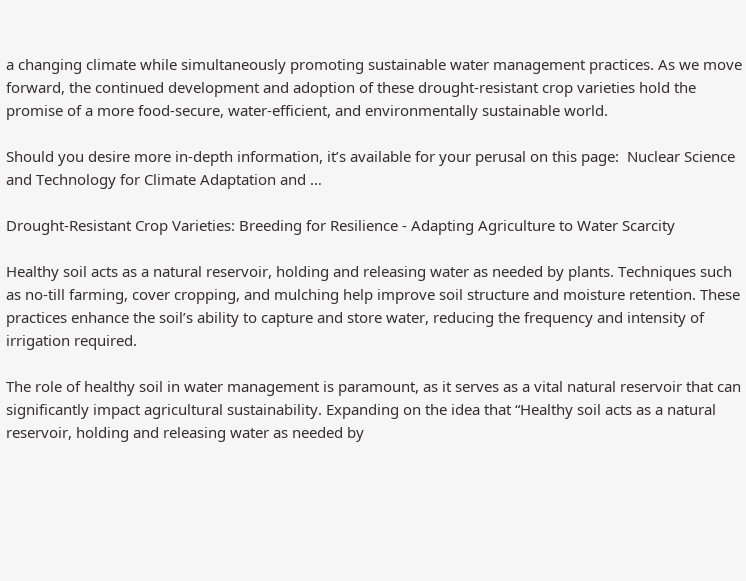a changing climate while simultaneously promoting sustainable water management practices. As we move forward, the continued development and adoption of these drought-resistant crop varieties hold the promise of a more food-secure, water-efficient, and environmentally sustainable world.

Should you desire more in-depth information, it’s available for your perusal on this page:  Nuclear Science and Technology for Climate Adaptation and …

Drought-Resistant Crop Varieties: Breeding for Resilience - Adapting Agriculture to Water Scarcity

Healthy soil acts as a natural reservoir, holding and releasing water as needed by plants. Techniques such as no-till farming, cover cropping, and mulching help improve soil structure and moisture retention. These practices enhance the soil’s ability to capture and store water, reducing the frequency and intensity of irrigation required.

The role of healthy soil in water management is paramount, as it serves as a vital natural reservoir that can significantly impact agricultural sustainability. Expanding on the idea that “Healthy soil acts as a natural reservoir, holding and releasing water as needed by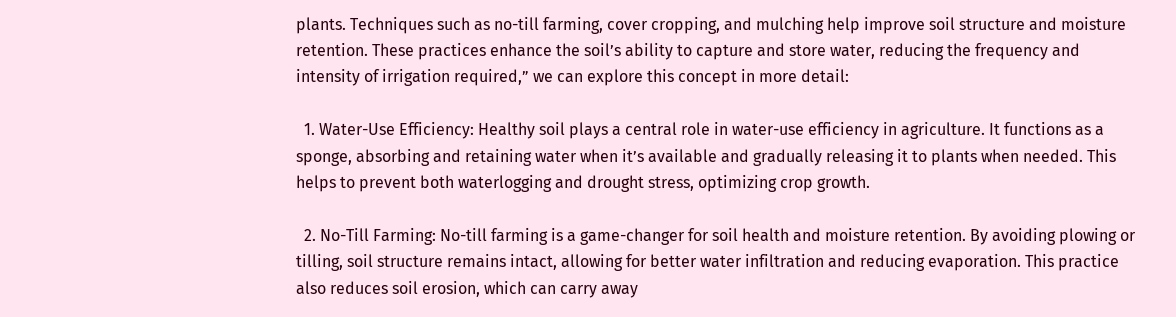plants. Techniques such as no-till farming, cover cropping, and mulching help improve soil structure and moisture retention. These practices enhance the soil’s ability to capture and store water, reducing the frequency and intensity of irrigation required,” we can explore this concept in more detail:

  1. Water-Use Efficiency: Healthy soil plays a central role in water-use efficiency in agriculture. It functions as a sponge, absorbing and retaining water when it’s available and gradually releasing it to plants when needed. This helps to prevent both waterlogging and drought stress, optimizing crop growth.

  2. No-Till Farming: No-till farming is a game-changer for soil health and moisture retention. By avoiding plowing or tilling, soil structure remains intact, allowing for better water infiltration and reducing evaporation. This practice also reduces soil erosion, which can carry away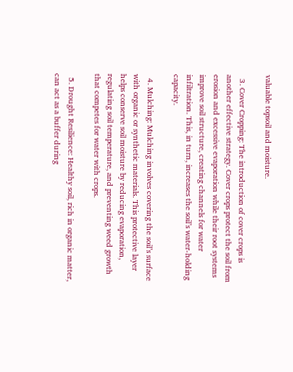valuable topsoil and moisture.

  3. Cover Cropping: The introduction of cover crops is another effective strategy. Cover crops protect the soil from erosion and excessive evaporation while their root systems improve soil structure, creating channels for water infiltration. This, in turn, increases the soil’s water-holding capacity.

  4. Mulching: Mulching involves covering the soil’s surface with organic or synthetic materials. This protective layer helps conserve soil moisture by reducing evaporation, regulating soil temperature, and preventing weed growth that competes for water with crops.

  5. Drought Resilience: Healthy soil, rich in organic matter, can act as a buffer during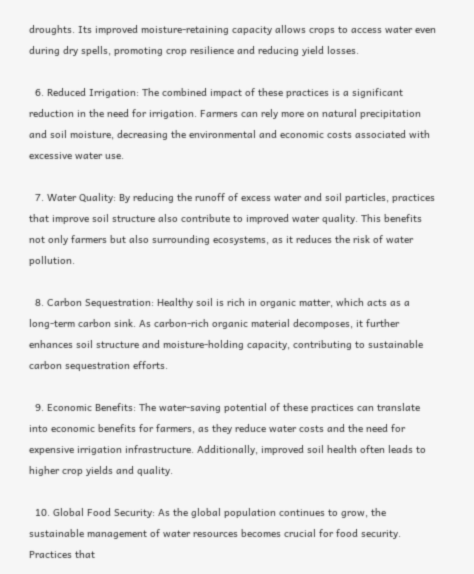droughts. Its improved moisture-retaining capacity allows crops to access water even during dry spells, promoting crop resilience and reducing yield losses.

  6. Reduced Irrigation: The combined impact of these practices is a significant reduction in the need for irrigation. Farmers can rely more on natural precipitation and soil moisture, decreasing the environmental and economic costs associated with excessive water use.

  7. Water Quality: By reducing the runoff of excess water and soil particles, practices that improve soil structure also contribute to improved water quality. This benefits not only farmers but also surrounding ecosystems, as it reduces the risk of water pollution.

  8. Carbon Sequestration: Healthy soil is rich in organic matter, which acts as a long-term carbon sink. As carbon-rich organic material decomposes, it further enhances soil structure and moisture-holding capacity, contributing to sustainable carbon sequestration efforts.

  9. Economic Benefits: The water-saving potential of these practices can translate into economic benefits for farmers, as they reduce water costs and the need for expensive irrigation infrastructure. Additionally, improved soil health often leads to higher crop yields and quality.

  10. Global Food Security: As the global population continues to grow, the sustainable management of water resources becomes crucial for food security. Practices that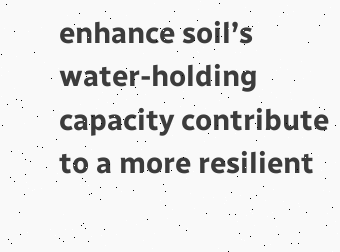enhance soil’s water-holding capacity contribute to a more resilient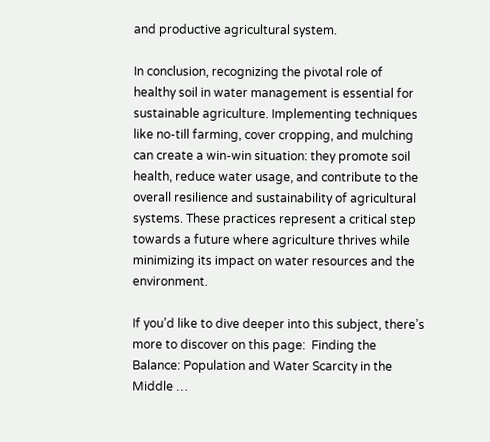and productive agricultural system.

In conclusion, recognizing the pivotal role of healthy soil in water management is essential for sustainable agriculture. Implementing techniques like no-till farming, cover cropping, and mulching can create a win-win situation: they promote soil health, reduce water usage, and contribute to the overall resilience and sustainability of agricultural systems. These practices represent a critical step towards a future where agriculture thrives while minimizing its impact on water resources and the environment.

If you’d like to dive deeper into this subject, there’s more to discover on this page:  Finding the Balance: Population and Water Scarcity in the Middle …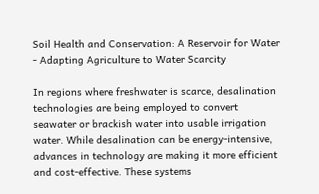Soil Health and Conservation: A Reservoir for Water - Adapting Agriculture to Water Scarcity

In regions where freshwater is scarce, desalination technologies are being employed to convert seawater or brackish water into usable irrigation water. While desalination can be energy-intensive, advances in technology are making it more efficient and cost-effective. These systems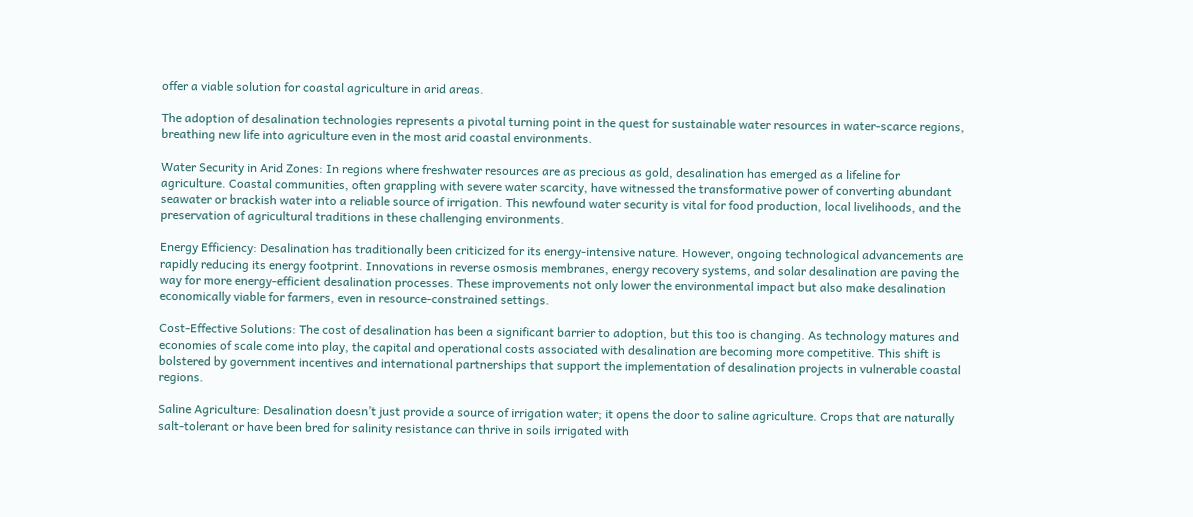offer a viable solution for coastal agriculture in arid areas.

The adoption of desalination technologies represents a pivotal turning point in the quest for sustainable water resources in water-scarce regions, breathing new life into agriculture even in the most arid coastal environments.

Water Security in Arid Zones: In regions where freshwater resources are as precious as gold, desalination has emerged as a lifeline for agriculture. Coastal communities, often grappling with severe water scarcity, have witnessed the transformative power of converting abundant seawater or brackish water into a reliable source of irrigation. This newfound water security is vital for food production, local livelihoods, and the preservation of agricultural traditions in these challenging environments.

Energy Efficiency: Desalination has traditionally been criticized for its energy-intensive nature. However, ongoing technological advancements are rapidly reducing its energy footprint. Innovations in reverse osmosis membranes, energy recovery systems, and solar desalination are paving the way for more energy-efficient desalination processes. These improvements not only lower the environmental impact but also make desalination economically viable for farmers, even in resource-constrained settings.

Cost-Effective Solutions: The cost of desalination has been a significant barrier to adoption, but this too is changing. As technology matures and economies of scale come into play, the capital and operational costs associated with desalination are becoming more competitive. This shift is bolstered by government incentives and international partnerships that support the implementation of desalination projects in vulnerable coastal regions.

Saline Agriculture: Desalination doesn’t just provide a source of irrigation water; it opens the door to saline agriculture. Crops that are naturally salt-tolerant or have been bred for salinity resistance can thrive in soils irrigated with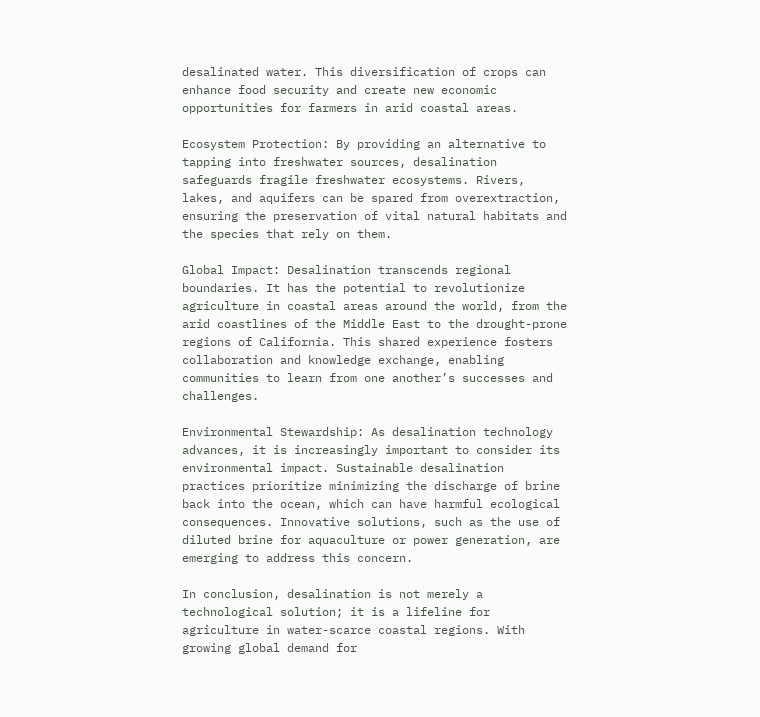desalinated water. This diversification of crops can enhance food security and create new economic opportunities for farmers in arid coastal areas.

Ecosystem Protection: By providing an alternative to tapping into freshwater sources, desalination safeguards fragile freshwater ecosystems. Rivers, lakes, and aquifers can be spared from overextraction, ensuring the preservation of vital natural habitats and the species that rely on them.

Global Impact: Desalination transcends regional boundaries. It has the potential to revolutionize agriculture in coastal areas around the world, from the arid coastlines of the Middle East to the drought-prone regions of California. This shared experience fosters collaboration and knowledge exchange, enabling communities to learn from one another’s successes and challenges.

Environmental Stewardship: As desalination technology advances, it is increasingly important to consider its environmental impact. Sustainable desalination practices prioritize minimizing the discharge of brine back into the ocean, which can have harmful ecological consequences. Innovative solutions, such as the use of diluted brine for aquaculture or power generation, are emerging to address this concern.

In conclusion, desalination is not merely a technological solution; it is a lifeline for agriculture in water-scarce coastal regions. With growing global demand for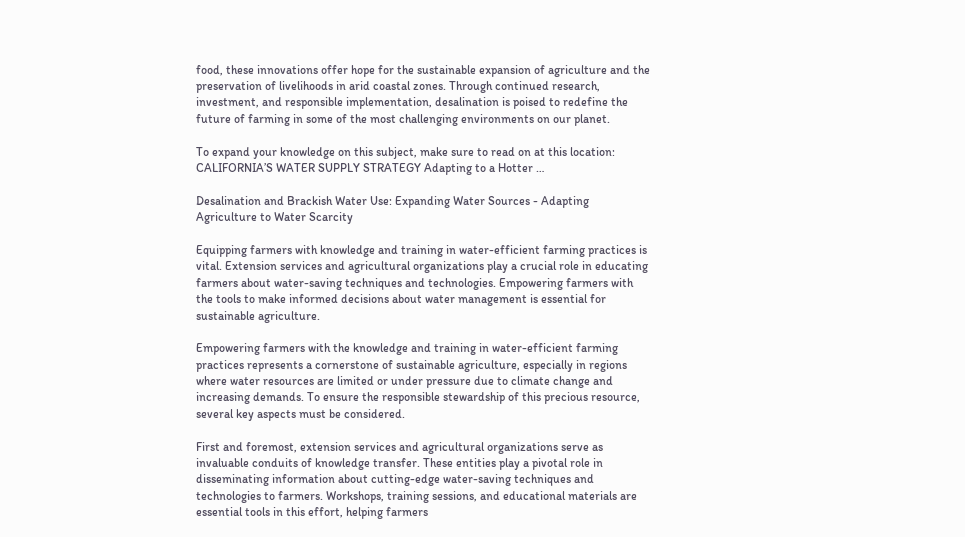food, these innovations offer hope for the sustainable expansion of agriculture and the preservation of livelihoods in arid coastal zones. Through continued research, investment, and responsible implementation, desalination is poised to redefine the future of farming in some of the most challenging environments on our planet.

To expand your knowledge on this subject, make sure to read on at this location:  CALIFORNIA’S WATER SUPPLY STRATEGY Adapting to a Hotter …

Desalination and Brackish Water Use: Expanding Water Sources - Adapting Agriculture to Water Scarcity

Equipping farmers with knowledge and training in water-efficient farming practices is vital. Extension services and agricultural organizations play a crucial role in educating farmers about water-saving techniques and technologies. Empowering farmers with the tools to make informed decisions about water management is essential for sustainable agriculture.

Empowering farmers with the knowledge and training in water-efficient farming practices represents a cornerstone of sustainable agriculture, especially in regions where water resources are limited or under pressure due to climate change and increasing demands. To ensure the responsible stewardship of this precious resource, several key aspects must be considered.

First and foremost, extension services and agricultural organizations serve as invaluable conduits of knowledge transfer. These entities play a pivotal role in disseminating information about cutting-edge water-saving techniques and technologies to farmers. Workshops, training sessions, and educational materials are essential tools in this effort, helping farmers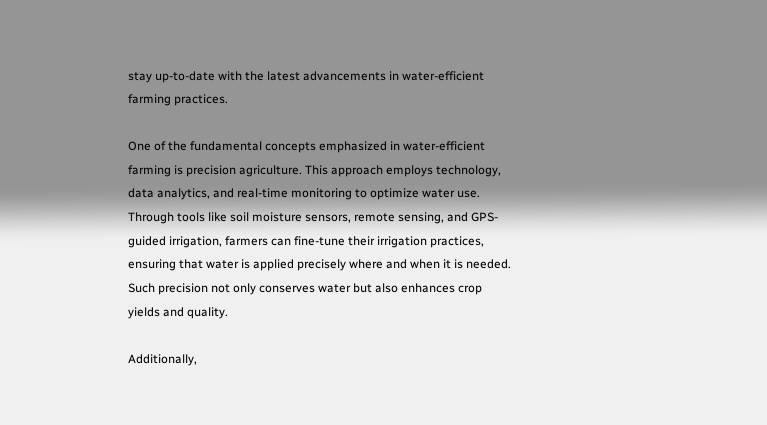stay up-to-date with the latest advancements in water-efficient farming practices.

One of the fundamental concepts emphasized in water-efficient farming is precision agriculture. This approach employs technology, data analytics, and real-time monitoring to optimize water use. Through tools like soil moisture sensors, remote sensing, and GPS-guided irrigation, farmers can fine-tune their irrigation practices, ensuring that water is applied precisely where and when it is needed. Such precision not only conserves water but also enhances crop yields and quality.

Additionally,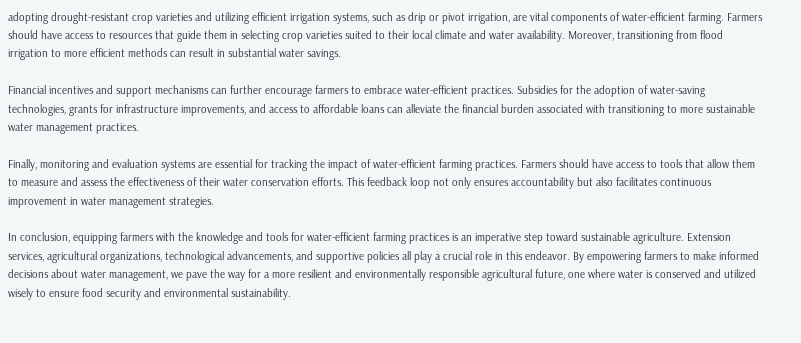adopting drought-resistant crop varieties and utilizing efficient irrigation systems, such as drip or pivot irrigation, are vital components of water-efficient farming. Farmers should have access to resources that guide them in selecting crop varieties suited to their local climate and water availability. Moreover, transitioning from flood irrigation to more efficient methods can result in substantial water savings.

Financial incentives and support mechanisms can further encourage farmers to embrace water-efficient practices. Subsidies for the adoption of water-saving technologies, grants for infrastructure improvements, and access to affordable loans can alleviate the financial burden associated with transitioning to more sustainable water management practices.

Finally, monitoring and evaluation systems are essential for tracking the impact of water-efficient farming practices. Farmers should have access to tools that allow them to measure and assess the effectiveness of their water conservation efforts. This feedback loop not only ensures accountability but also facilitates continuous improvement in water management strategies.

In conclusion, equipping farmers with the knowledge and tools for water-efficient farming practices is an imperative step toward sustainable agriculture. Extension services, agricultural organizations, technological advancements, and supportive policies all play a crucial role in this endeavor. By empowering farmers to make informed decisions about water management, we pave the way for a more resilient and environmentally responsible agricultural future, one where water is conserved and utilized wisely to ensure food security and environmental sustainability.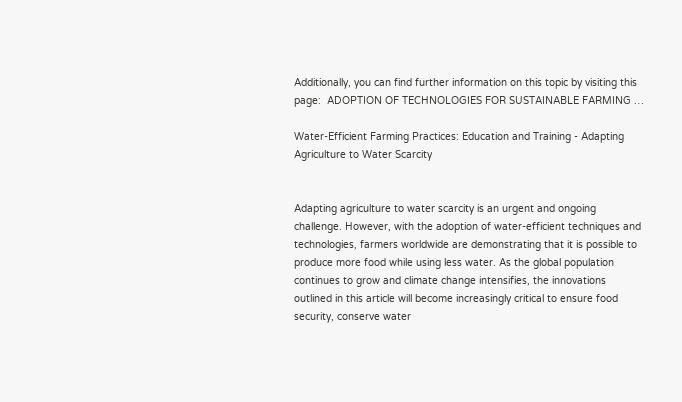Additionally, you can find further information on this topic by visiting this page:  ADOPTION OF TECHNOLOGIES FOR SUSTAINABLE FARMING …

Water-Efficient Farming Practices: Education and Training - Adapting Agriculture to Water Scarcity


Adapting agriculture to water scarcity is an urgent and ongoing challenge. However, with the adoption of water-efficient techniques and technologies, farmers worldwide are demonstrating that it is possible to produce more food while using less water. As the global population continues to grow and climate change intensifies, the innovations outlined in this article will become increasingly critical to ensure food security, conserve water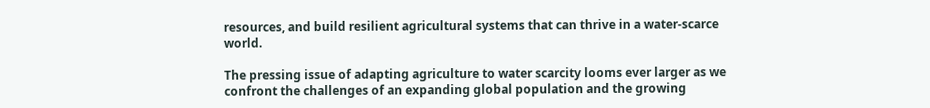resources, and build resilient agricultural systems that can thrive in a water-scarce world.

The pressing issue of adapting agriculture to water scarcity looms ever larger as we confront the challenges of an expanding global population and the growing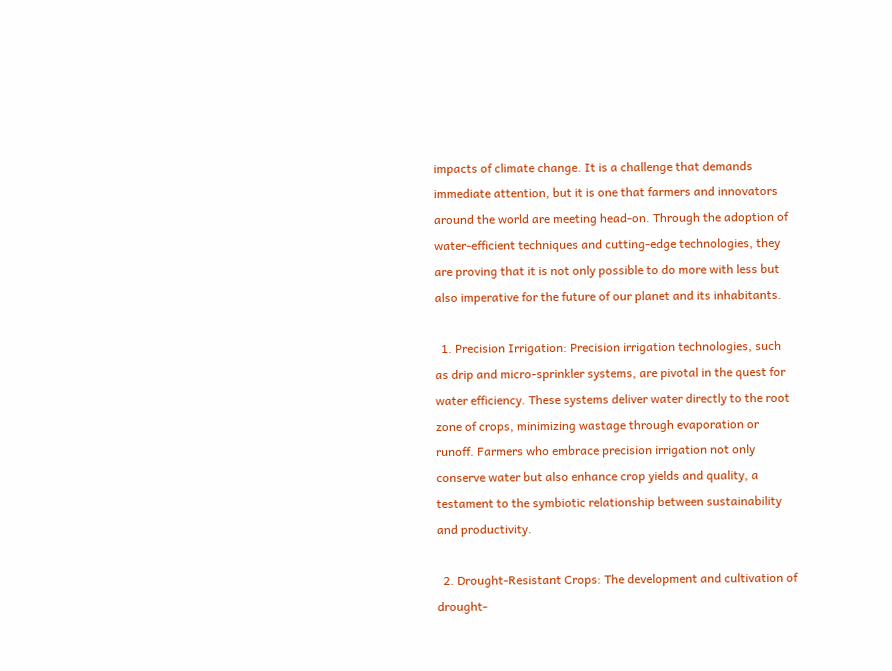impacts of climate change. It is a challenge that demands immediate attention, but it is one that farmers and innovators around the world are meeting head-on. Through the adoption of water-efficient techniques and cutting-edge technologies, they are proving that it is not only possible to do more with less but also imperative for the future of our planet and its inhabitants.

  1. Precision Irrigation: Precision irrigation technologies, such as drip and micro-sprinkler systems, are pivotal in the quest for water efficiency. These systems deliver water directly to the root zone of crops, minimizing wastage through evaporation or runoff. Farmers who embrace precision irrigation not only conserve water but also enhance crop yields and quality, a testament to the symbiotic relationship between sustainability and productivity.

  2. Drought-Resistant Crops: The development and cultivation of drought-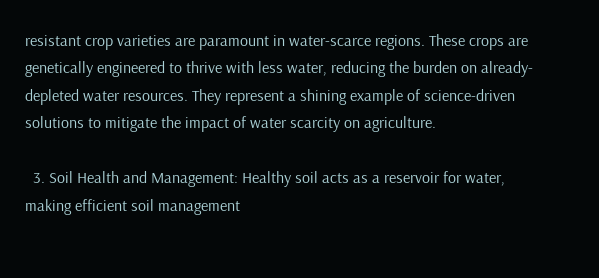resistant crop varieties are paramount in water-scarce regions. These crops are genetically engineered to thrive with less water, reducing the burden on already-depleted water resources. They represent a shining example of science-driven solutions to mitigate the impact of water scarcity on agriculture.

  3. Soil Health and Management: Healthy soil acts as a reservoir for water, making efficient soil management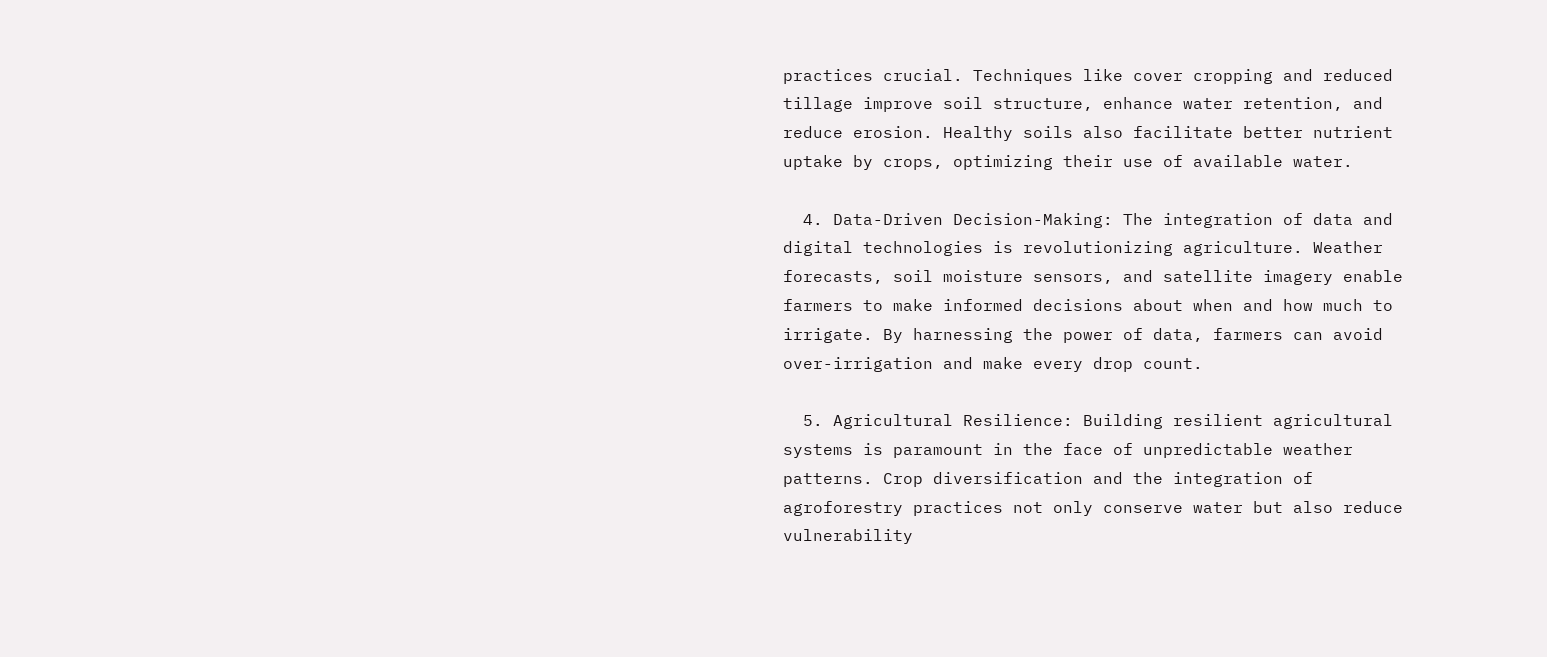practices crucial. Techniques like cover cropping and reduced tillage improve soil structure, enhance water retention, and reduce erosion. Healthy soils also facilitate better nutrient uptake by crops, optimizing their use of available water.

  4. Data-Driven Decision-Making: The integration of data and digital technologies is revolutionizing agriculture. Weather forecasts, soil moisture sensors, and satellite imagery enable farmers to make informed decisions about when and how much to irrigate. By harnessing the power of data, farmers can avoid over-irrigation and make every drop count.

  5. Agricultural Resilience: Building resilient agricultural systems is paramount in the face of unpredictable weather patterns. Crop diversification and the integration of agroforestry practices not only conserve water but also reduce vulnerability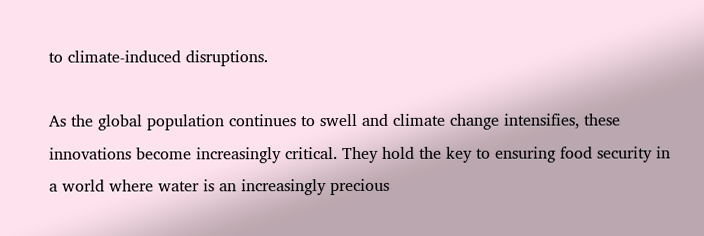to climate-induced disruptions.

As the global population continues to swell and climate change intensifies, these innovations become increasingly critical. They hold the key to ensuring food security in a world where water is an increasingly precious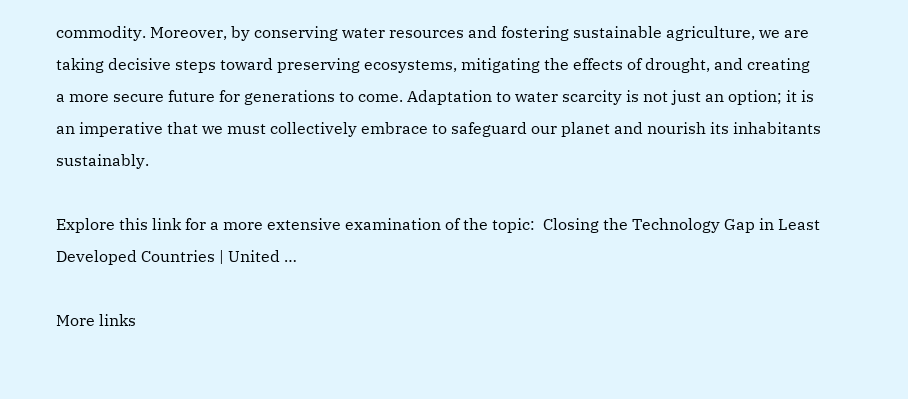commodity. Moreover, by conserving water resources and fostering sustainable agriculture, we are taking decisive steps toward preserving ecosystems, mitigating the effects of drought, and creating a more secure future for generations to come. Adaptation to water scarcity is not just an option; it is an imperative that we must collectively embrace to safeguard our planet and nourish its inhabitants sustainably.

Explore this link for a more extensive examination of the topic:  Closing the Technology Gap in Least Developed Countries | United …

More links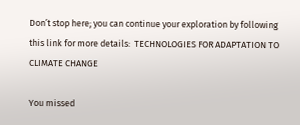Don’t stop here; you can continue your exploration by following this link for more details:  TECHNOLOGIES FOR ADAPTATION TO CLIMATE CHANGE

You missed